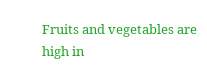Fruits and vegetables are high in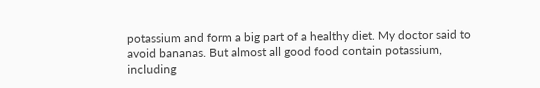potassium and form a big part of a healthy diet. My doctor said to avoid bananas. But almost all good food contain potassium, including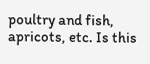poultry and fish, apricots, etc. Is this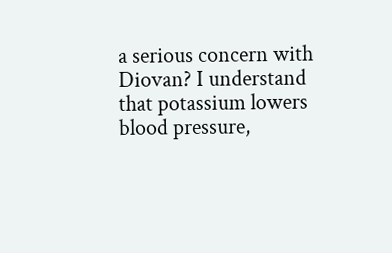a serious concern with Diovan? I understand that potassium lowers blood pressure,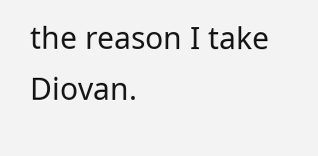the reason I take Diovan.